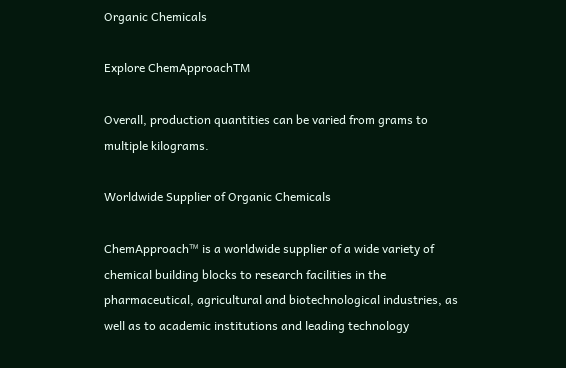Organic Chemicals

Explore ChemApproachTM

Overall, production quantities can be varied from grams to multiple kilograms.

Worldwide Supplier of Organic Chemicals

ChemApproach™ is a worldwide supplier of a wide variety of chemical building blocks to research facilities in the pharmaceutical, agricultural and biotechnological industries, as well as to academic institutions and leading technology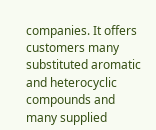companies. It offers customers many substituted aromatic and heterocyclic compounds and many supplied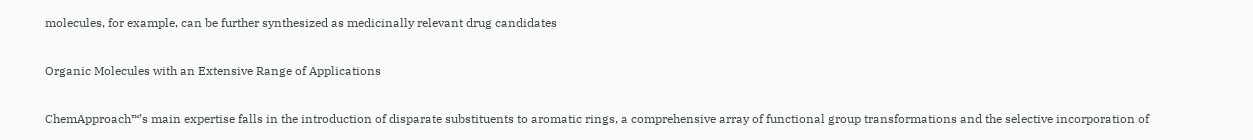molecules, for example, can be further synthesized as medicinally relevant drug candidates

Organic Molecules with an Extensive Range of Applications

ChemApproach™’s main expertise falls in the introduction of disparate substituents to aromatic rings, a comprehensive array of functional group transformations and the selective incorporation of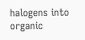halogens into organic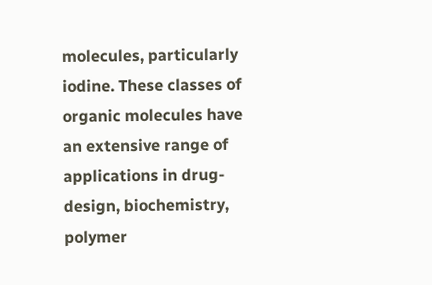molecules, particularly iodine. These classes of organic molecules have an extensive range of applications in drug-design, biochemistry, polymer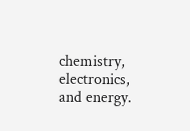chemistry, electronics, and energy.